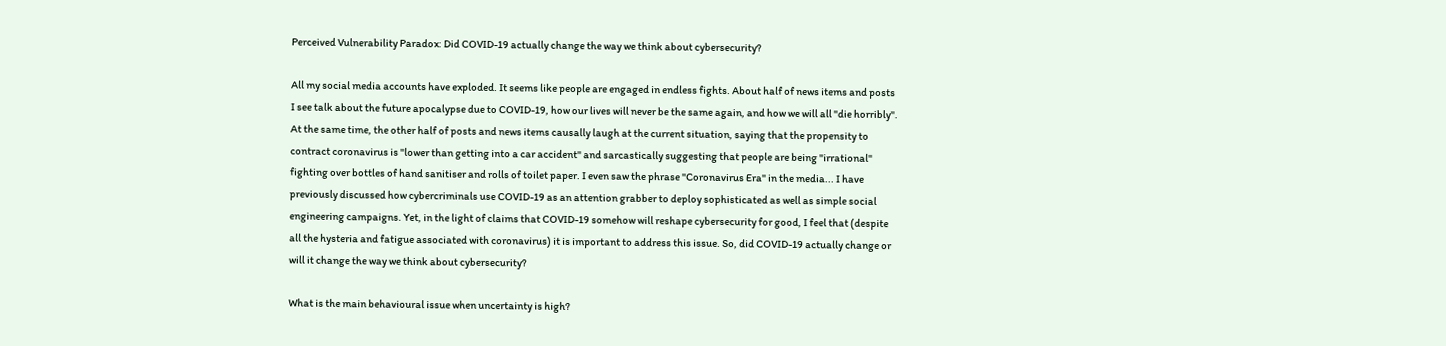Perceived Vulnerability Paradox: Did COVID-19 actually change the way we think about cybersecurity?

All my social media accounts have exploded. It seems like people are engaged in endless fights. About half of news items and posts I see talk about the future apocalypse due to COVID-19, how our lives will never be the same again, and how we will all "die horribly". At the same time, the other half of posts and news items causally laugh at the current situation, saying that the propensity to contract coronavirus is "lower than getting into a car accident" and sarcastically suggesting that people are being "irrational" fighting over bottles of hand sanitiser and rolls of toilet paper. I even saw the phrase "Coronavirus Era" in the media... I have previously discussed how cybercriminals use COVID-19 as an attention grabber to deploy sophisticated as well as simple social engineering campaigns. Yet, in the light of claims that COVID-19 somehow will reshape cybersecurity for good, I feel that (despite all the hysteria and fatigue associated with coronavirus) it is important to address this issue. So, did COVID-19 actually change or will it change the way we think about cybersecurity?

What is the main behavioural issue when uncertainty is high?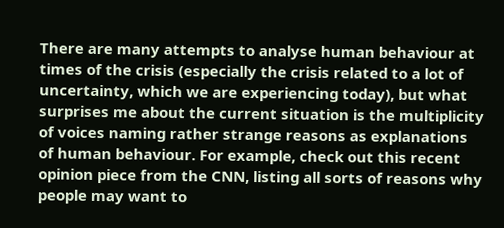There are many attempts to analyse human behaviour at times of the crisis (especially the crisis related to a lot of uncertainty, which we are experiencing today), but what surprises me about the current situation is the multiplicity of voices naming rather strange reasons as explanations of human behaviour. For example, check out this recent opinion piece from the CNN, listing all sorts of reasons why people may want to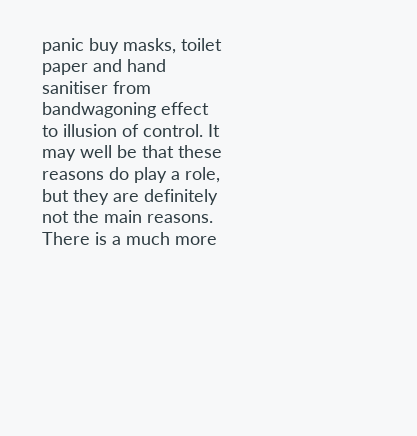panic buy masks, toilet paper and hand sanitiser from bandwagoning effect to illusion of control. It may well be that these reasons do play a role, but they are definitely not the main reasons. There is a much more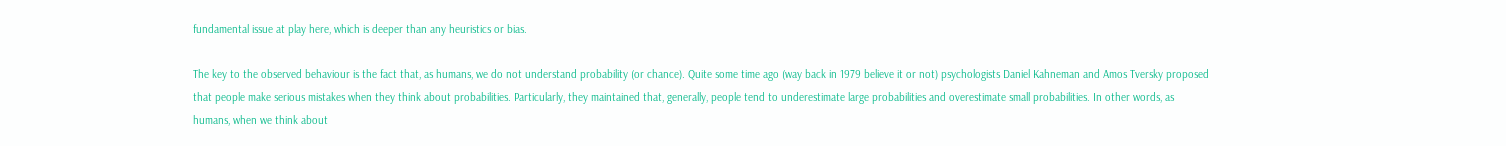fundamental issue at play here, which is deeper than any heuristics or bias.

The key to the observed behaviour is the fact that, as humans, we do not understand probability (or chance). Quite some time ago (way back in 1979 believe it or not) psychologists Daniel Kahneman and Amos Tversky proposed that people make serious mistakes when they think about probabilities. Particularly, they maintained that, generally, people tend to underestimate large probabilities and overestimate small probabilities. In other words, as humans, when we think about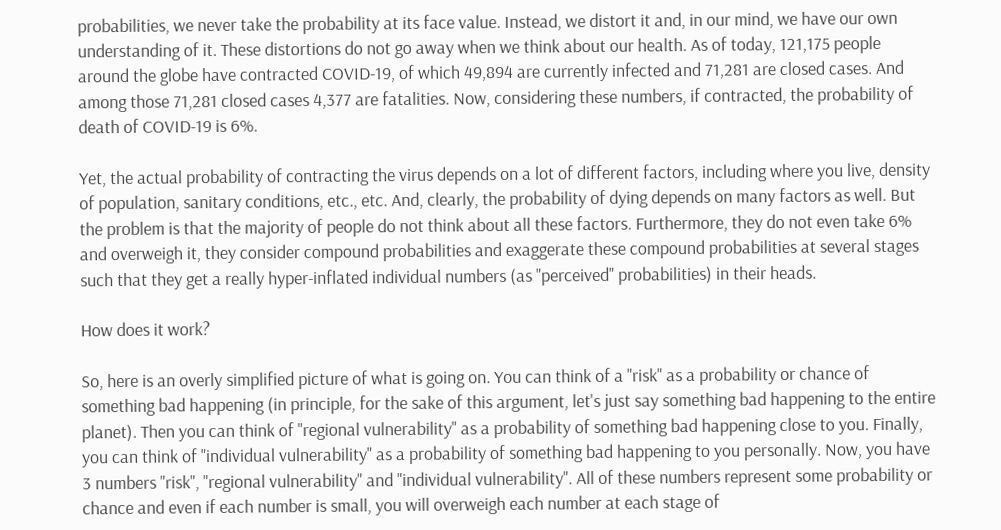probabilities, we never take the probability at its face value. Instead, we distort it and, in our mind, we have our own understanding of it. These distortions do not go away when we think about our health. As of today, 121,175 people around the globe have contracted COVID-19, of which 49,894 are currently infected and 71,281 are closed cases. And among those 71,281 closed cases 4,377 are fatalities. Now, considering these numbers, if contracted, the probability of death of COVID-19 is 6%.

Yet, the actual probability of contracting the virus depends on a lot of different factors, including where you live, density of population, sanitary conditions, etc., etc. And, clearly, the probability of dying depends on many factors as well. But the problem is that the majority of people do not think about all these factors. Furthermore, they do not even take 6% and overweigh it, they consider compound probabilities and exaggerate these compound probabilities at several stages such that they get a really hyper-inflated individual numbers (as "perceived" probabilities) in their heads.

How does it work?

So, here is an overly simplified picture of what is going on. You can think of a "risk" as a probability or chance of something bad happening (in principle, for the sake of this argument, let's just say something bad happening to the entire planet). Then you can think of "regional vulnerability" as a probability of something bad happening close to you. Finally, you can think of "individual vulnerability" as a probability of something bad happening to you personally. Now, you have 3 numbers "risk", "regional vulnerability" and "individual vulnerability". All of these numbers represent some probability or chance and even if each number is small, you will overweigh each number at each stage of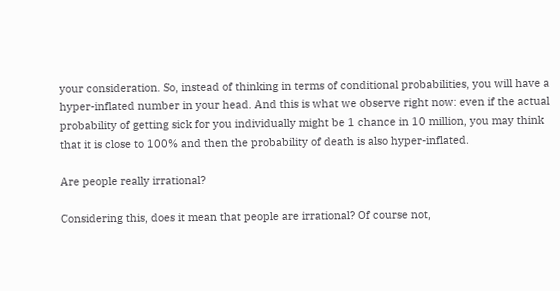your consideration. So, instead of thinking in terms of conditional probabilities, you will have a hyper-inflated number in your head. And this is what we observe right now: even if the actual probability of getting sick for you individually might be 1 chance in 10 million, you may think that it is close to 100% and then the probability of death is also hyper-inflated.

Are people really irrational?

Considering this, does it mean that people are irrational? Of course not,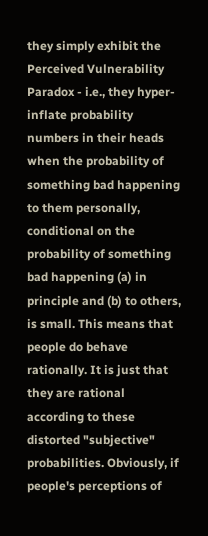they simply exhibit the Perceived Vulnerability Paradox - i.e., they hyper-inflate probability numbers in their heads when the probability of something bad happening to them personally, conditional on the probability of something bad happening (a) in principle and (b) to others, is small. This means that people do behave rationally. It is just that they are rational according to these distorted "subjective" probabilities. Obviously, if people's perceptions of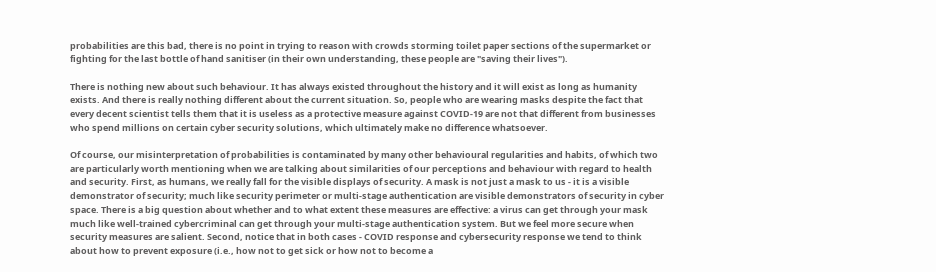probabilities are this bad, there is no point in trying to reason with crowds storming toilet paper sections of the supermarket or fighting for the last bottle of hand sanitiser (in their own understanding, these people are "saving their lives").

There is nothing new about such behaviour. It has always existed throughout the history and it will exist as long as humanity exists. And there is really nothing different about the current situation. So, people who are wearing masks despite the fact that every decent scientist tells them that it is useless as a protective measure against COVID-19 are not that different from businesses who spend millions on certain cyber security solutions, which ultimately make no difference whatsoever.

Of course, our misinterpretation of probabilities is contaminated by many other behavioural regularities and habits, of which two are particularly worth mentioning when we are talking about similarities of our perceptions and behaviour with regard to health and security. First, as humans, we really fall for the visible displays of security. A mask is not just a mask to us - it is a visible demonstrator of security; much like security perimeter or multi-stage authentication are visible demonstrators of security in cyber space. There is a big question about whether and to what extent these measures are effective: a virus can get through your mask much like well-trained cybercriminal can get through your multi-stage authentication system. But we feel more secure when security measures are salient. Second, notice that in both cases - COVID response and cybersecurity response we tend to think about how to prevent exposure (i.e., how not to get sick or how not to become a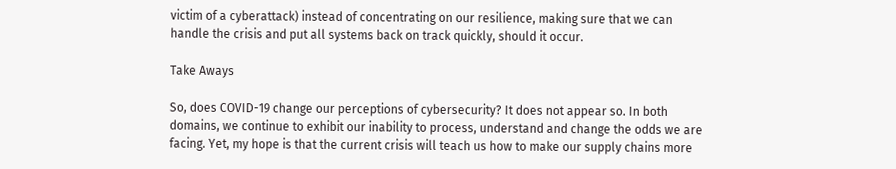victim of a cyberattack) instead of concentrating on our resilience, making sure that we can handle the crisis and put all systems back on track quickly, should it occur.

Take Aways

So, does COVID-19 change our perceptions of cybersecurity? It does not appear so. In both domains, we continue to exhibit our inability to process, understand and change the odds we are facing. Yet, my hope is that the current crisis will teach us how to make our supply chains more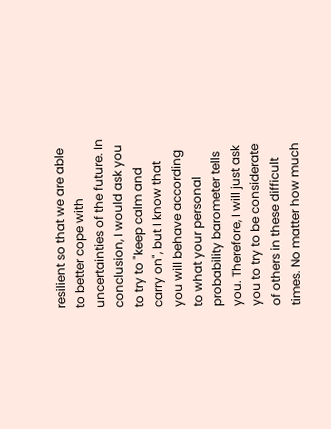resilient so that we are able to better cope with uncertainties of the future. In conclusion, I would ask you to try to "keep calm and carry on", but I know that you will behave according to what your personal probability barometer tells you. Therefore, I will just ask you to try to be considerate of others in these difficult times. No matter how much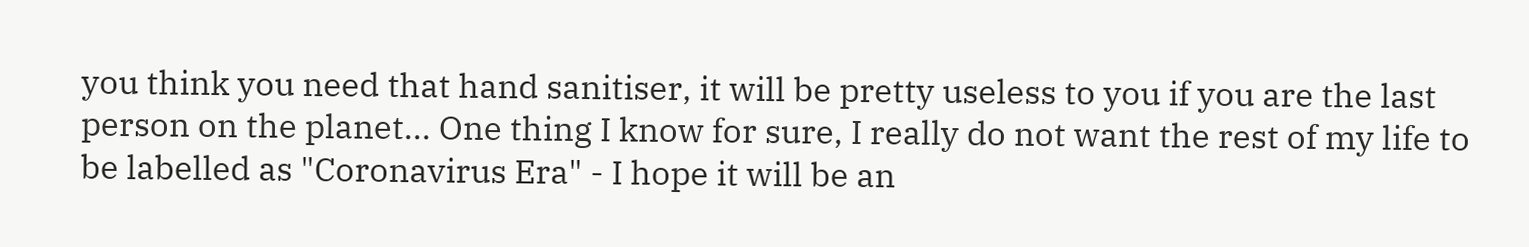you think you need that hand sanitiser, it will be pretty useless to you if you are the last person on the planet... One thing I know for sure, I really do not want the rest of my life to be labelled as "Coronavirus Era" - I hope it will be an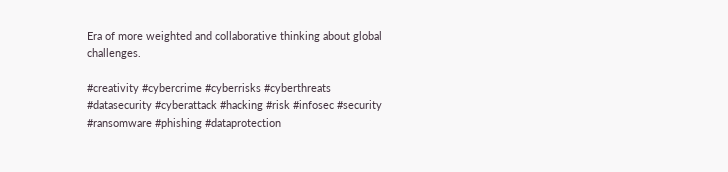Era of more weighted and collaborative thinking about global challenges.

#creativity #cybercrime #cyberrisks #cyberthreats #datasecurity #cyberattack #hacking #risk #infosec #security #ransomware #phishing #dataprotection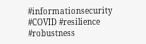#informationsecurity #COVID #resilience #robustness